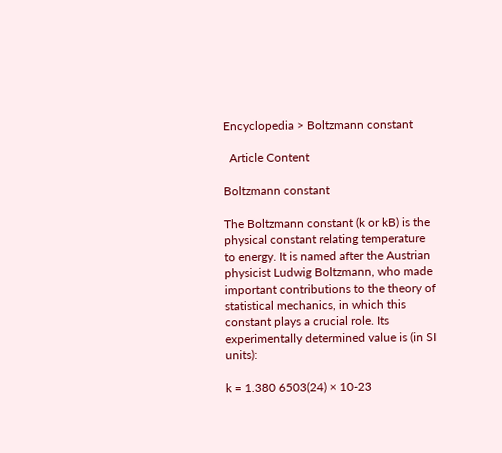Encyclopedia > Boltzmann constant

  Article Content

Boltzmann constant

The Boltzmann constant (k or kB) is the physical constant relating temperature to energy. It is named after the Austrian physicist Ludwig Boltzmann, who made important contributions to the theory of statistical mechanics, in which this constant plays a crucial role. Its experimentally determined value is (in SI units):

k = 1.380 6503(24) × 10-23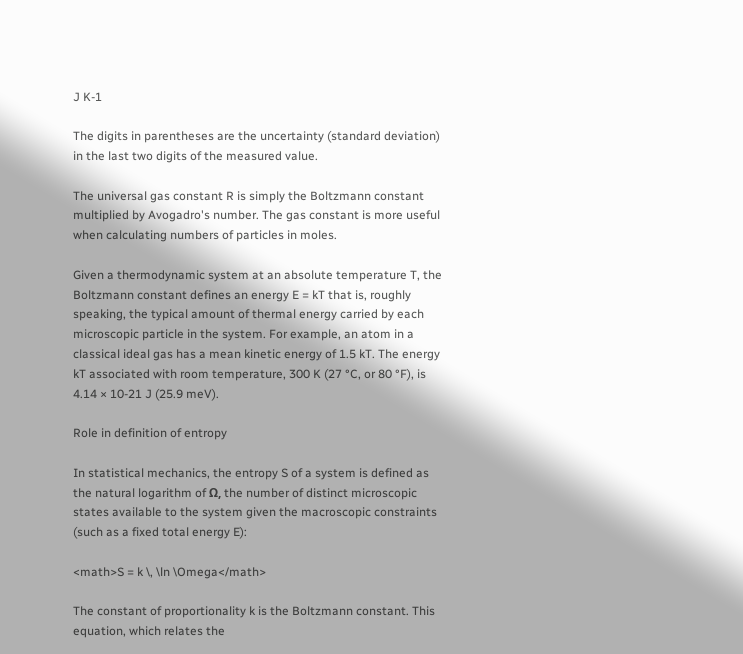J K-1

The digits in parentheses are the uncertainty (standard deviation) in the last two digits of the measured value.

The universal gas constant R is simply the Boltzmann constant multiplied by Avogadro's number. The gas constant is more useful when calculating numbers of particles in moles.

Given a thermodynamic system at an absolute temperature T, the Boltzmann constant defines an energy E = kT that is, roughly speaking, the typical amount of thermal energy carried by each microscopic particle in the system. For example, an atom in a classical ideal gas has a mean kinetic energy of 1.5 kT. The energy kT associated with room temperature, 300 K (27 °C, or 80 °F), is 4.14 × 10-21 J (25.9 meV).

Role in definition of entropy

In statistical mechanics, the entropy S of a system is defined as the natural logarithm of Ω, the number of distinct microscopic states available to the system given the macroscopic constraints (such as a fixed total energy E):

<math>S = k \, \ln \Omega</math>

The constant of proportionality k is the Boltzmann constant. This equation, which relates the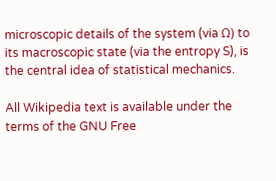microscopic details of the system (via Ω) to its macroscopic state (via the entropy S), is the central idea of statistical mechanics.

All Wikipedia text is available under the terms of the GNU Free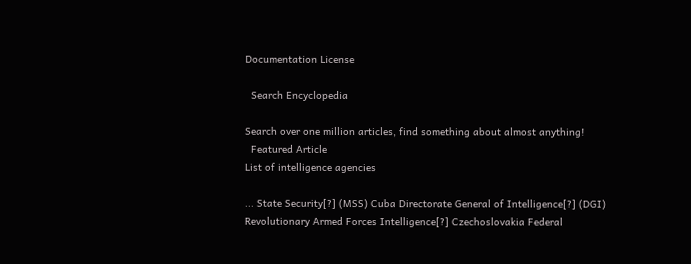Documentation License

  Search Encyclopedia

Search over one million articles, find something about almost anything!
  Featured Article
List of intelligence agencies

... State Security[?] (MSS) Cuba Directorate General of Intelligence[?] (DGI) Revolutionary Armed Forces Intelligence[?] Czechoslovakia Federal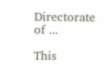Directorate of ...

This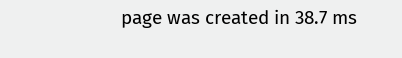page was created in 38.7 ms